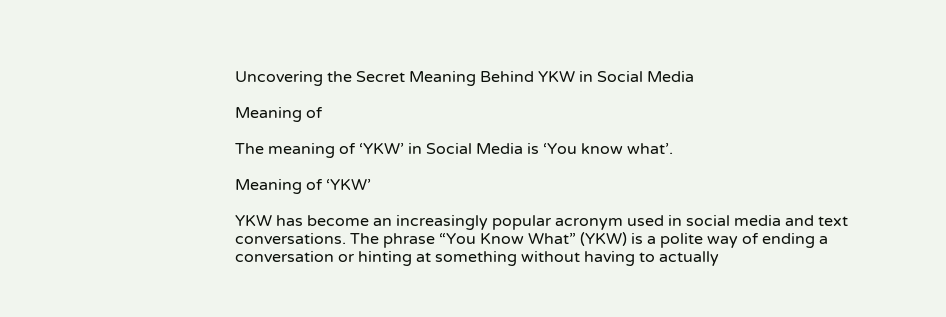Uncovering the Secret Meaning Behind YKW in Social Media

Meaning of

The meaning of ‘YKW’ in Social Media is ‘You know what’.

Meaning of ‘YKW’

YKW has become an increasingly popular acronym used in social media and text conversations. The phrase “You Know What” (YKW) is a polite way of ending a conversation or hinting at something without having to actually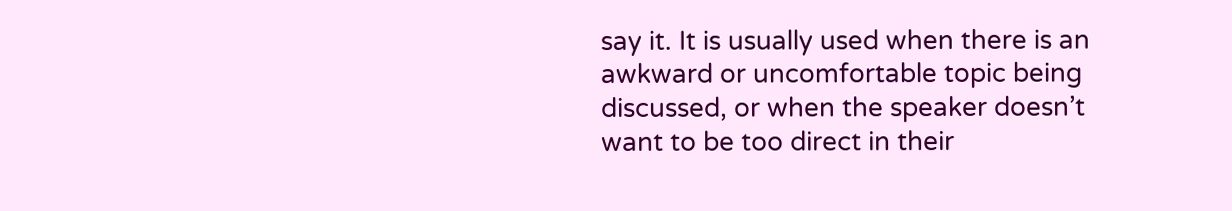say it. It is usually used when there is an awkward or uncomfortable topic being discussed, or when the speaker doesn’t want to be too direct in their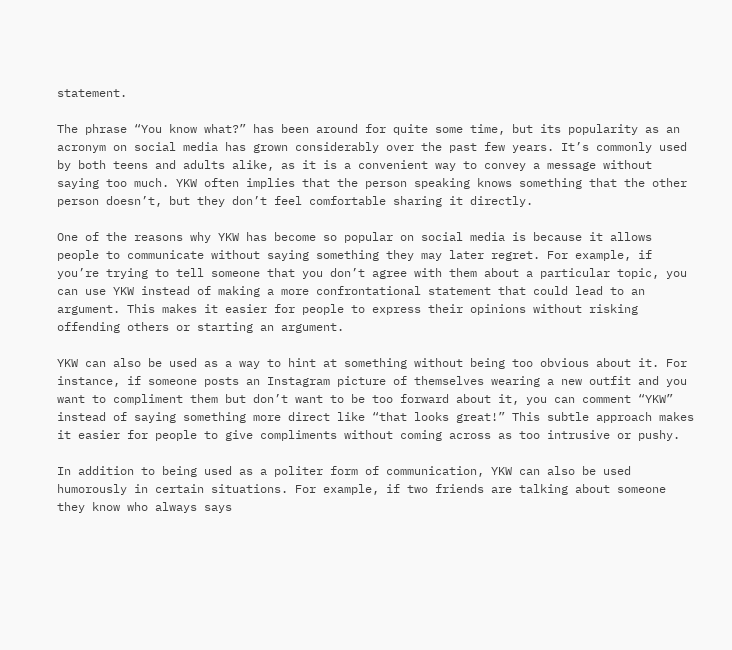statement.

The phrase “You know what?” has been around for quite some time, but its popularity as an acronym on social media has grown considerably over the past few years. It’s commonly used by both teens and adults alike, as it is a convenient way to convey a message without saying too much. YKW often implies that the person speaking knows something that the other person doesn’t, but they don’t feel comfortable sharing it directly.

One of the reasons why YKW has become so popular on social media is because it allows people to communicate without saying something they may later regret. For example, if you’re trying to tell someone that you don’t agree with them about a particular topic, you can use YKW instead of making a more confrontational statement that could lead to an argument. This makes it easier for people to express their opinions without risking offending others or starting an argument.

YKW can also be used as a way to hint at something without being too obvious about it. For instance, if someone posts an Instagram picture of themselves wearing a new outfit and you want to compliment them but don’t want to be too forward about it, you can comment “YKW” instead of saying something more direct like “that looks great!” This subtle approach makes it easier for people to give compliments without coming across as too intrusive or pushy.

In addition to being used as a politer form of communication, YKW can also be used humorously in certain situations. For example, if two friends are talking about someone they know who always says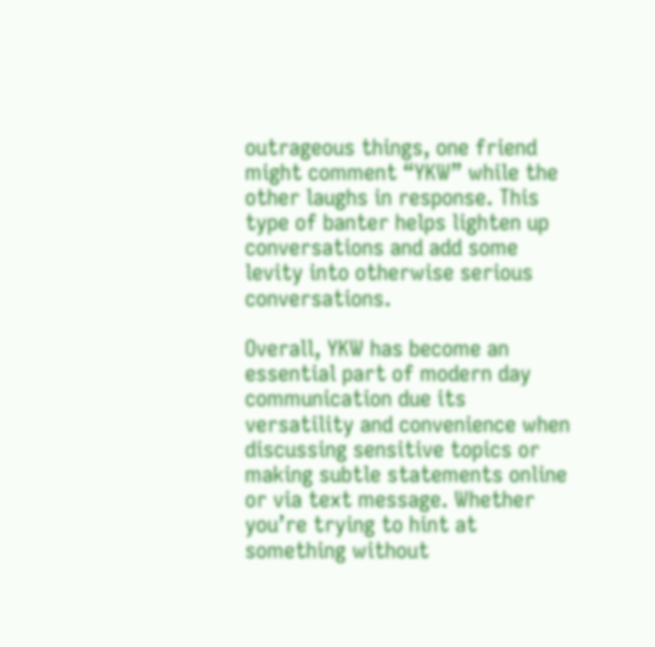outrageous things, one friend might comment “YKW” while the other laughs in response. This type of banter helps lighten up conversations and add some levity into otherwise serious conversations.

Overall, YKW has become an essential part of modern day communication due its versatility and convenience when discussing sensitive topics or making subtle statements online or via text message. Whether you’re trying to hint at something without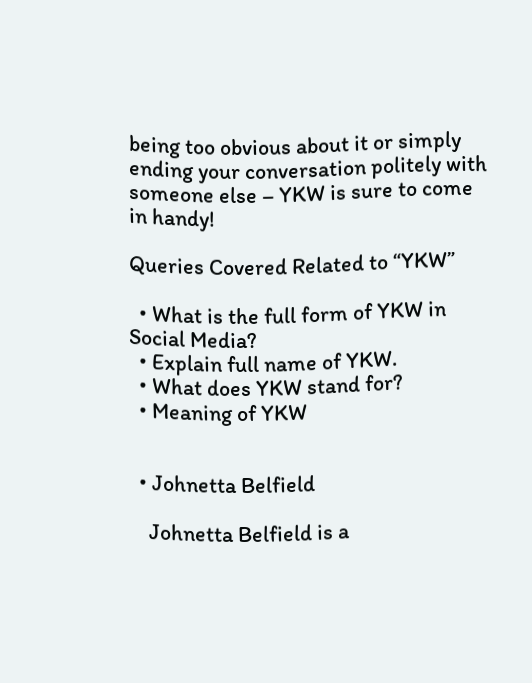being too obvious about it or simply ending your conversation politely with someone else – YKW is sure to come in handy!

Queries Covered Related to “YKW”

  • What is the full form of YKW in Social Media?
  • Explain full name of YKW.
  • What does YKW stand for?
  • Meaning of YKW


  • Johnetta Belfield

    Johnetta Belfield is a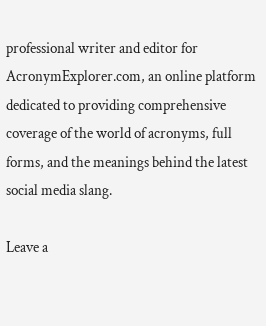professional writer and editor for AcronymExplorer.com, an online platform dedicated to providing comprehensive coverage of the world of acronyms, full forms, and the meanings behind the latest social media slang.

Leave a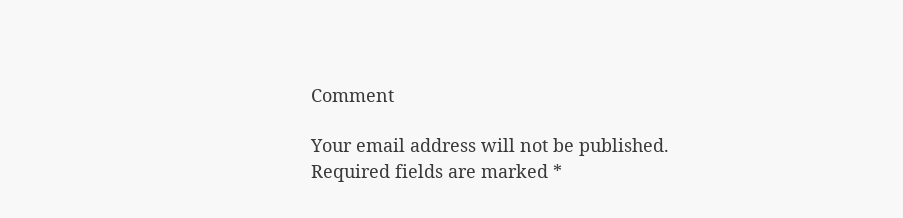Comment

Your email address will not be published. Required fields are marked *